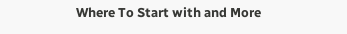Where To Start with and More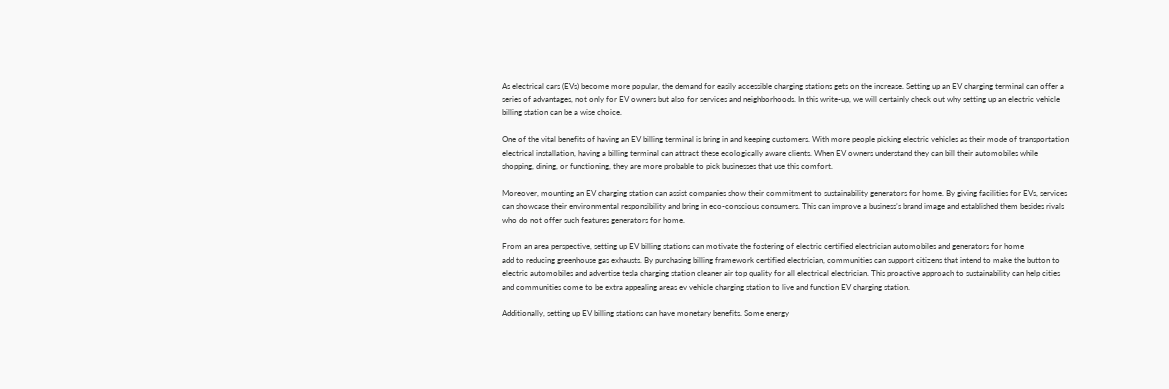As electrical cars (EVs) become more popular, the demand for easily accessible charging stations gets on the increase. Setting up an EV charging terminal can offer a series of advantages, not only for EV owners but also for services and neighborhoods. In this write-up, we will certainly check out why setting up an electric vehicle billing station can be a wise choice.

One of the vital benefits of having an EV billing terminal is bring in and keeping customers. With more people picking electric vehicles as their mode of transportation electrical installation, having a billing terminal can attract these ecologically aware clients. When EV owners understand they can bill their automobiles while shopping, dining, or functioning, they are more probable to pick businesses that use this comfort.

Moreover, mounting an EV charging station can assist companies show their commitment to sustainability generators for home. By giving facilities for EVs, services can showcase their environmental responsibility and bring in eco-conscious consumers. This can improve a business’s brand image and established them besides rivals who do not offer such features generators for home.

From an area perspective, setting up EV billing stations can motivate the fostering of electric certified electrician automobiles and generators for home
add to reducing greenhouse gas exhausts. By purchasing billing framework certified electrician, communities can support citizens that intend to make the button to electric automobiles and advertise tesla charging station cleaner air top quality for all electrical electrician. This proactive approach to sustainability can help cities and communities come to be extra appealing areas ev vehicle charging station to live and function EV charging station.

Additionally, setting up EV billing stations can have monetary benefits. Some energy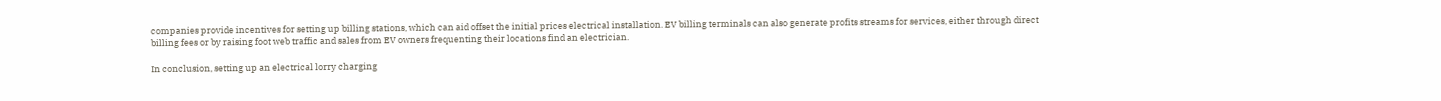companies provide incentives for setting up billing stations, which can aid offset the initial prices electrical installation. EV billing terminals can also generate profits streams for services, either through direct billing fees or by raising foot web traffic and sales from EV owners frequenting their locations find an electrician.

In conclusion, setting up an electrical lorry charging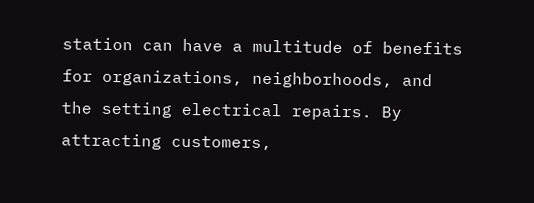station can have a multitude of benefits for organizations, neighborhoods, and the setting electrical repairs. By attracting customers,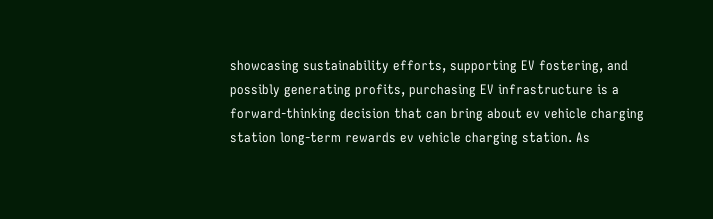showcasing sustainability efforts, supporting EV fostering, and possibly generating profits, purchasing EV infrastructure is a forward-thinking decision that can bring about ev vehicle charging station long-term rewards ev vehicle charging station. As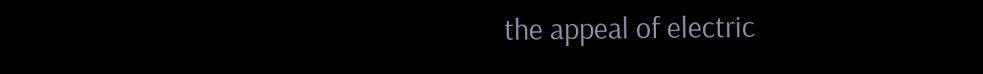the appeal of electric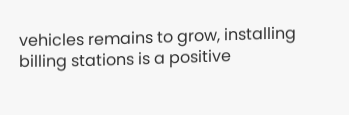vehicles remains to grow, installing billing stations is a positive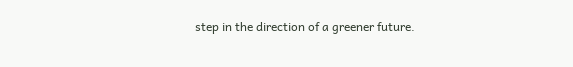step in the direction of a greener future.